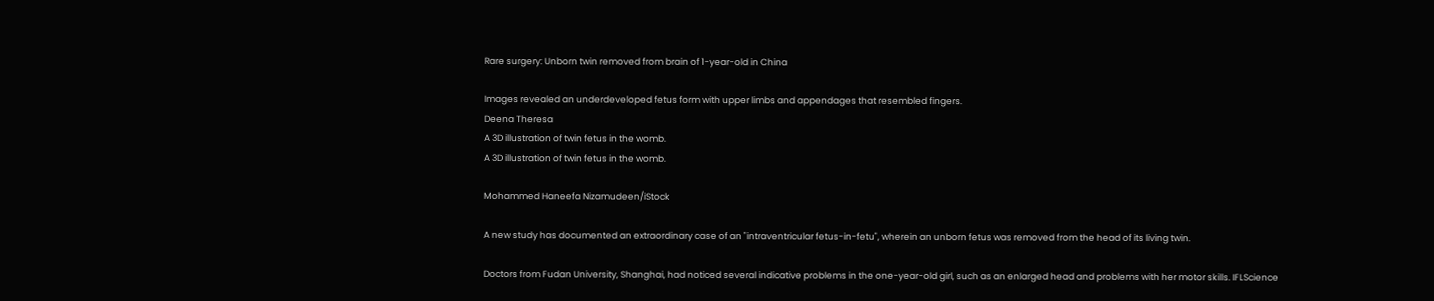Rare surgery: Unborn twin removed from brain of 1-year-old in China

Images revealed an underdeveloped fetus form with upper limbs and appendages that resembled fingers.
Deena Theresa
A 3D illustration of twin fetus in the womb.
A 3D illustration of twin fetus in the womb.

Mohammed Haneefa Nizamudeen/iStock

A new study has documented an extraordinary case of an "intraventricular fetus-in-fetu", wherein an unborn fetus was removed from the head of its living twin.

Doctors from Fudan University, Shanghai, had noticed several indicative problems in the one-year-old girl, such as an enlarged head and problems with her motor skills. IFLScience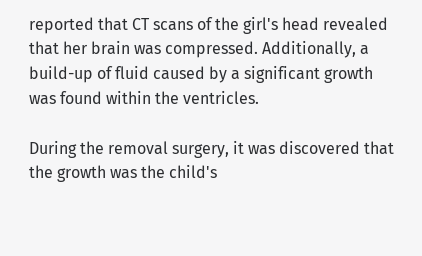reported that CT scans of the girl's head revealed that her brain was compressed. Additionally, a build-up of fluid caused by a significant growth was found within the ventricles.

During the removal surgery, it was discovered that the growth was the child's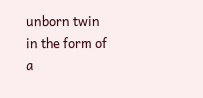unborn twin in the form of a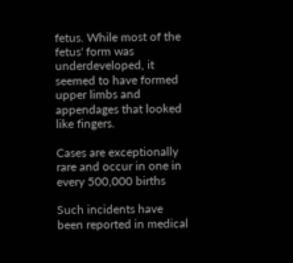fetus. While most of the fetus' form was underdeveloped, it seemed to have formed upper limbs and appendages that looked like fingers.

Cases are exceptionally rare and occur in one in every 500,000 births

Such incidents have been reported in medical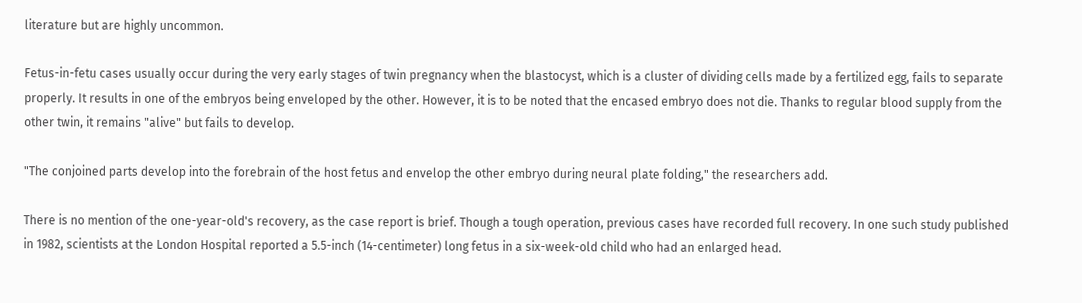literature but are highly uncommon.

Fetus-in-fetu cases usually occur during the very early stages of twin pregnancy when the blastocyst, which is a cluster of dividing cells made by a fertilized egg, fails to separate properly. It results in one of the embryos being enveloped by the other. However, it is to be noted that the encased embryo does not die. Thanks to regular blood supply from the other twin, it remains "alive" but fails to develop.

"The conjoined parts develop into the forebrain of the host fetus and envelop the other embryo during neural plate folding," the researchers add.

There is no mention of the one-year-old's recovery, as the case report is brief. Though a tough operation, previous cases have recorded full recovery. In one such study published in 1982, scientists at the London Hospital reported a 5.5-inch (14-centimeter) long fetus in a six-week-old child who had an enlarged head.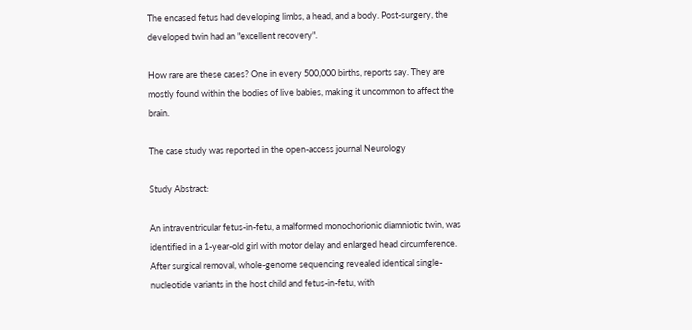The encased fetus had developing limbs, a head, and a body. Post-surgery, the developed twin had an "excellent recovery".

How rare are these cases? One in every 500,000 births, reports say. They are mostly found within the bodies of live babies, making it uncommon to affect the brain.

The case study was reported in the open-access journal Neurology

Study Abstract:

An intraventricular fetus-in-fetu, a malformed monochorionic diamniotic twin, was identified in a 1-year-old girl with motor delay and enlarged head circumference. After surgical removal, whole-genome sequencing revealed identical single-nucleotide variants in the host child and fetus-in-fetu, with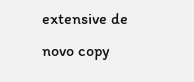extensive de novo copy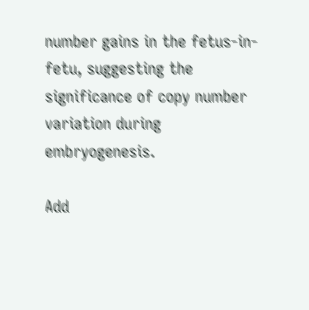number gains in the fetus-in-fetu, suggesting the significance of copy number variation during embryogenesis.

Add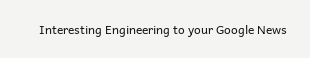Interesting Engineering to your Google News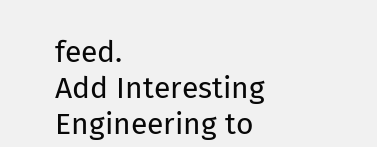feed.
Add Interesting Engineering to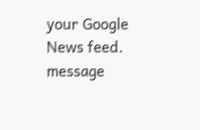your Google News feed.
message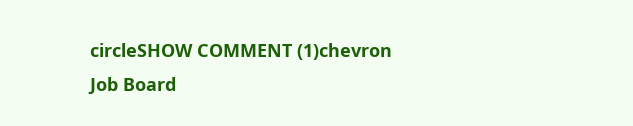circleSHOW COMMENT (1)chevron
Job Board